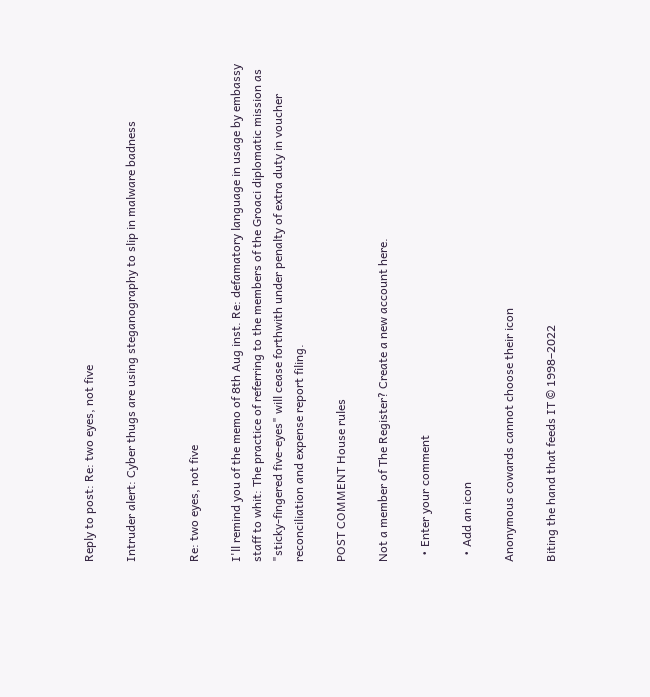Reply to post: Re: two eyes, not five

Intruder alert: Cyber thugs are using steganography to slip in malware badness


Re: two eyes, not five

I'll remind you of the memo of 8th Aug inst. Re: defamatory language in usage by embassy staff to whit: The practice of referring to the members of the Groaci diplomatic mission as "sticky-fingered five-eyes" will cease forthwith under penalty of extra duty in voucher reconciliation and expense report filing.

POST COMMENT House rules

Not a member of The Register? Create a new account here.

  • Enter your comment

  • Add an icon

Anonymous cowards cannot choose their icon

Biting the hand that feeds IT © 1998–2022